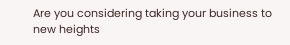Are you considering taking your business to new heights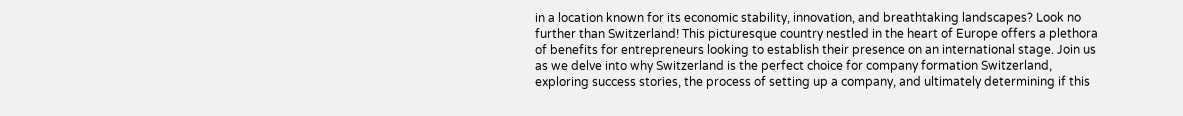in a location known for its economic stability, innovation, and breathtaking landscapes? Look no further than Switzerland! This picturesque country nestled in the heart of Europe offers a plethora of benefits for entrepreneurs looking to establish their presence on an international stage. Join us as we delve into why Switzerland is the perfect choice for company formation Switzerland, exploring success stories, the process of setting up a company, and ultimately determining if this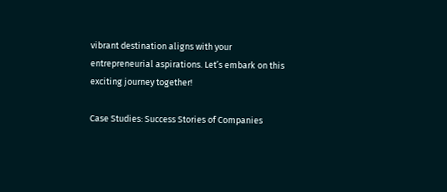vibrant destination aligns with your entrepreneurial aspirations. Let’s embark on this exciting journey together!

Case Studies: Success Stories of Companies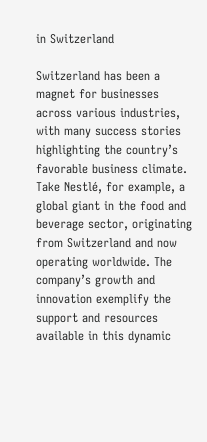in Switzerland

Switzerland has been a magnet for businesses across various industries, with many success stories highlighting the country’s favorable business climate. Take Nestlé, for example, a global giant in the food and beverage sector, originating from Switzerland and now operating worldwide. The company’s growth and innovation exemplify the support and resources available in this dynamic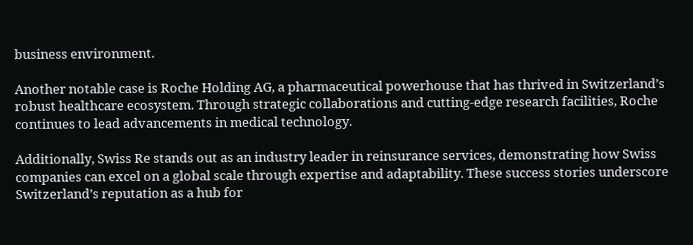business environment.

Another notable case is Roche Holding AG, a pharmaceutical powerhouse that has thrived in Switzerland’s robust healthcare ecosystem. Through strategic collaborations and cutting-edge research facilities, Roche continues to lead advancements in medical technology.

Additionally, Swiss Re stands out as an industry leader in reinsurance services, demonstrating how Swiss companies can excel on a global scale through expertise and adaptability. These success stories underscore Switzerland’s reputation as a hub for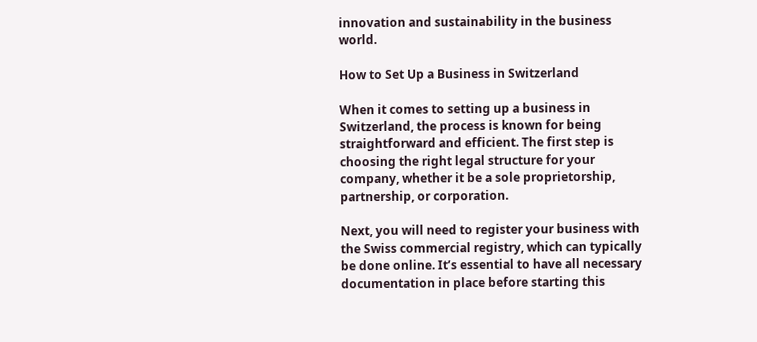innovation and sustainability in the business world.

How to Set Up a Business in Switzerland

When it comes to setting up a business in Switzerland, the process is known for being straightforward and efficient. The first step is choosing the right legal structure for your company, whether it be a sole proprietorship, partnership, or corporation.

Next, you will need to register your business with the Swiss commercial registry, which can typically be done online. It’s essential to have all necessary documentation in place before starting this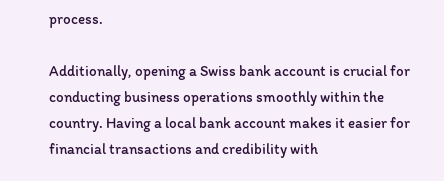process.

Additionally, opening a Swiss bank account is crucial for conducting business operations smoothly within the country. Having a local bank account makes it easier for financial transactions and credibility with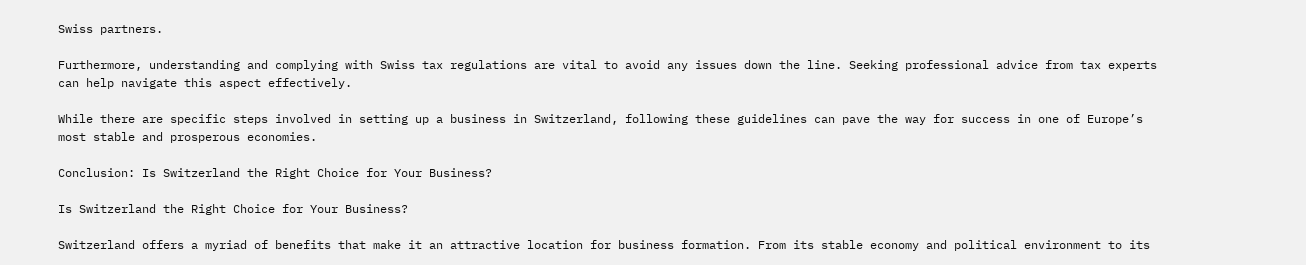Swiss partners.

Furthermore, understanding and complying with Swiss tax regulations are vital to avoid any issues down the line. Seeking professional advice from tax experts can help navigate this aspect effectively.

While there are specific steps involved in setting up a business in Switzerland, following these guidelines can pave the way for success in one of Europe’s most stable and prosperous economies.

Conclusion: Is Switzerland the Right Choice for Your Business?

Is Switzerland the Right Choice for Your Business?

Switzerland offers a myriad of benefits that make it an attractive location for business formation. From its stable economy and political environment to its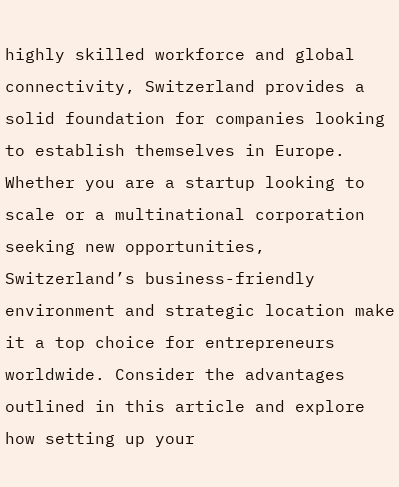highly skilled workforce and global connectivity, Switzerland provides a solid foundation for companies looking to establish themselves in Europe. Whether you are a startup looking to scale or a multinational corporation seeking new opportunities, Switzerland’s business-friendly environment and strategic location make it a top choice for entrepreneurs worldwide. Consider the advantages outlined in this article and explore how setting up your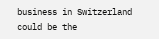business in Switzerland could be the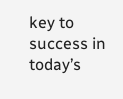key to success in today’s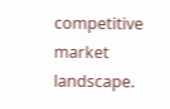competitive market landscape.